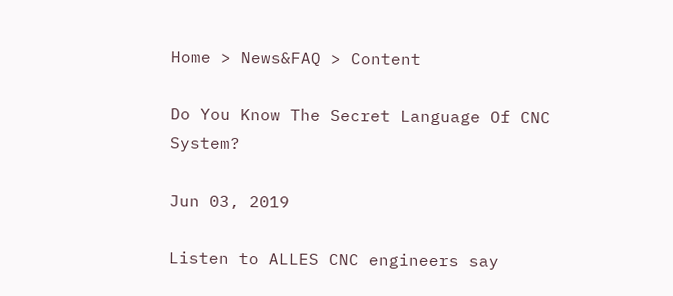Home > News&FAQ > Content

Do You Know The Secret Language Of CNC System?

Jun 03, 2019

Listen to ALLES CNC engineers say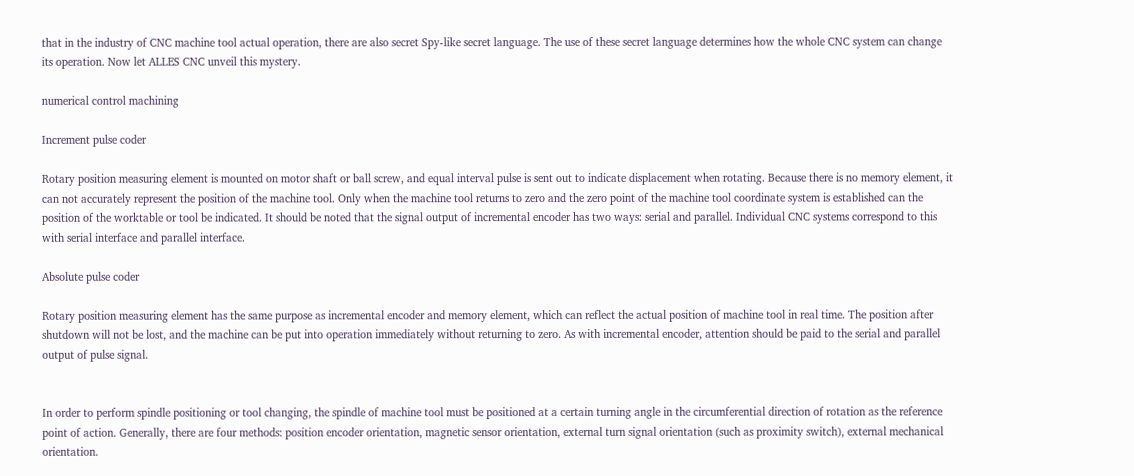that in the industry of CNC machine tool actual operation, there are also secret Spy-like secret language. The use of these secret language determines how the whole CNC system can change its operation. Now let ALLES CNC unveil this mystery.

numerical control machining

Increment pulse coder

Rotary position measuring element is mounted on motor shaft or ball screw, and equal interval pulse is sent out to indicate displacement when rotating. Because there is no memory element, it can not accurately represent the position of the machine tool. Only when the machine tool returns to zero and the zero point of the machine tool coordinate system is established can the position of the worktable or tool be indicated. It should be noted that the signal output of incremental encoder has two ways: serial and parallel. Individual CNC systems correspond to this with serial interface and parallel interface.

Absolute pulse coder

Rotary position measuring element has the same purpose as incremental encoder and memory element, which can reflect the actual position of machine tool in real time. The position after shutdown will not be lost, and the machine can be put into operation immediately without returning to zero. As with incremental encoder, attention should be paid to the serial and parallel output of pulse signal.


In order to perform spindle positioning or tool changing, the spindle of machine tool must be positioned at a certain turning angle in the circumferential direction of rotation as the reference point of action. Generally, there are four methods: position encoder orientation, magnetic sensor orientation, external turn signal orientation (such as proximity switch), external mechanical orientation.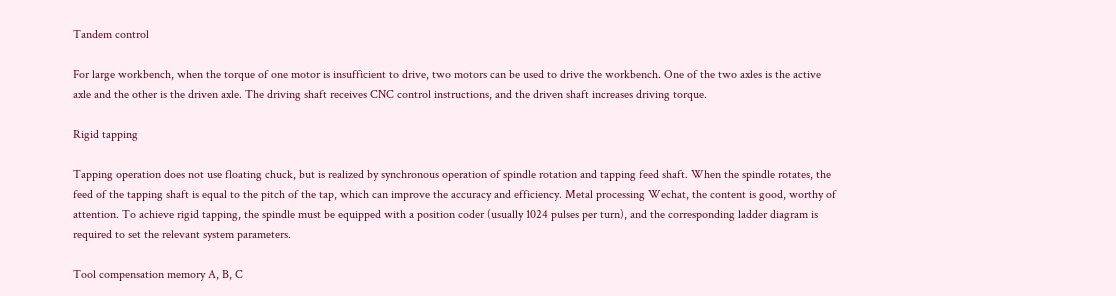Tandem control

For large workbench, when the torque of one motor is insufficient to drive, two motors can be used to drive the workbench. One of the two axles is the active axle and the other is the driven axle. The driving shaft receives CNC control instructions, and the driven shaft increases driving torque.

Rigid tapping

Tapping operation does not use floating chuck, but is realized by synchronous operation of spindle rotation and tapping feed shaft. When the spindle rotates, the feed of the tapping shaft is equal to the pitch of the tap, which can improve the accuracy and efficiency. Metal processing Wechat, the content is good, worthy of attention. To achieve rigid tapping, the spindle must be equipped with a position coder (usually 1024 pulses per turn), and the corresponding ladder diagram is required to set the relevant system parameters.

Tool compensation memory A, B, C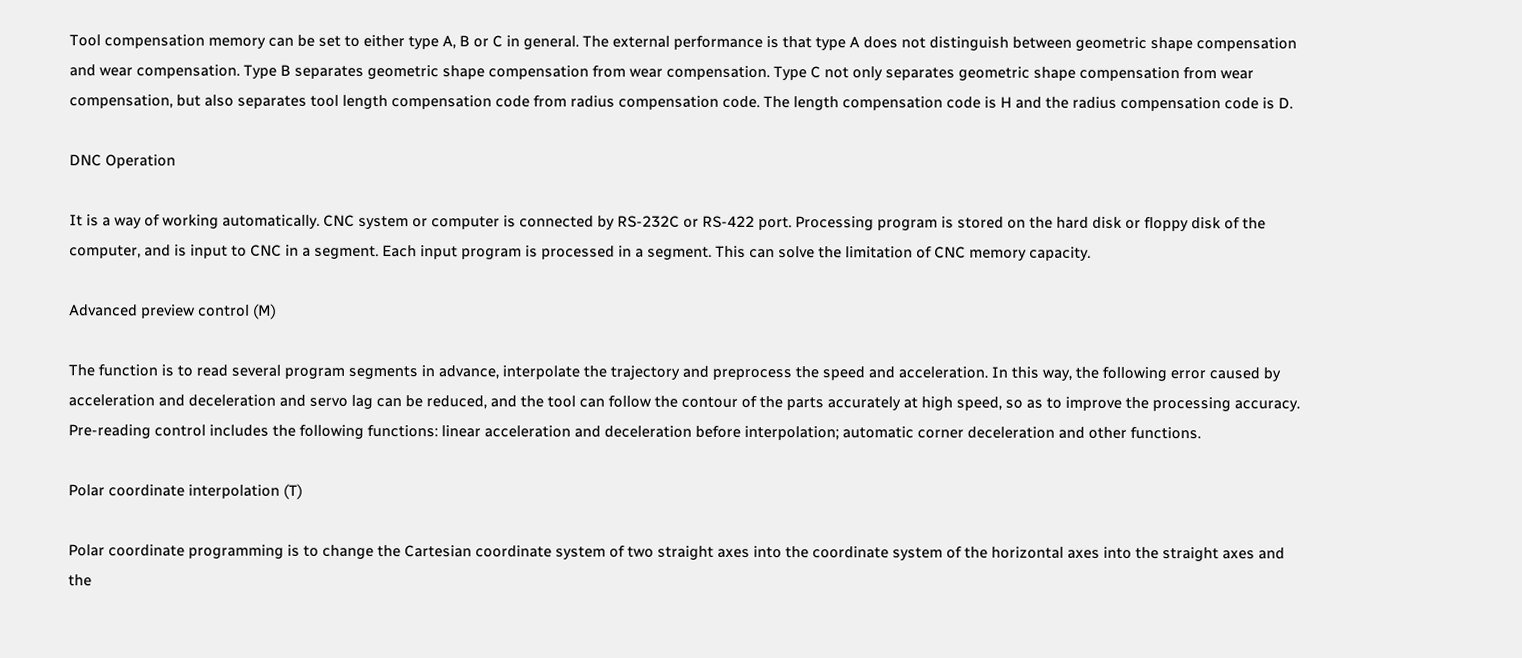Tool compensation memory can be set to either type A, B or C in general. The external performance is that type A does not distinguish between geometric shape compensation and wear compensation. Type B separates geometric shape compensation from wear compensation. Type C not only separates geometric shape compensation from wear compensation, but also separates tool length compensation code from radius compensation code. The length compensation code is H and the radius compensation code is D.

DNC Operation

It is a way of working automatically. CNC system or computer is connected by RS-232C or RS-422 port. Processing program is stored on the hard disk or floppy disk of the computer, and is input to CNC in a segment. Each input program is processed in a segment. This can solve the limitation of CNC memory capacity.

Advanced preview control (M)

The function is to read several program segments in advance, interpolate the trajectory and preprocess the speed and acceleration. In this way, the following error caused by acceleration and deceleration and servo lag can be reduced, and the tool can follow the contour of the parts accurately at high speed, so as to improve the processing accuracy. Pre-reading control includes the following functions: linear acceleration and deceleration before interpolation; automatic corner deceleration and other functions.

Polar coordinate interpolation (T)

Polar coordinate programming is to change the Cartesian coordinate system of two straight axes into the coordinate system of the horizontal axes into the straight axes and the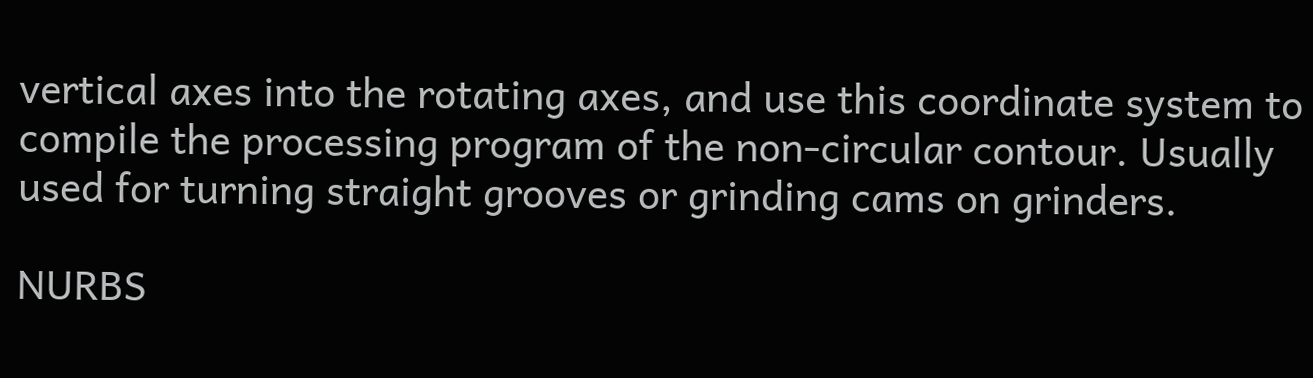vertical axes into the rotating axes, and use this coordinate system to compile the processing program of the non-circular contour. Usually used for turning straight grooves or grinding cams on grinders.

NURBS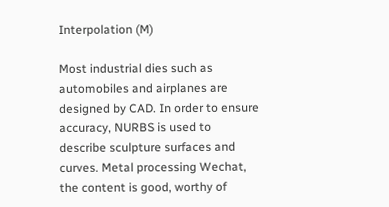Interpolation (M)

Most industrial dies such as automobiles and airplanes are designed by CAD. In order to ensure accuracy, NURBS is used to describe sculpture surfaces and curves. Metal processing Wechat, the content is good, worthy of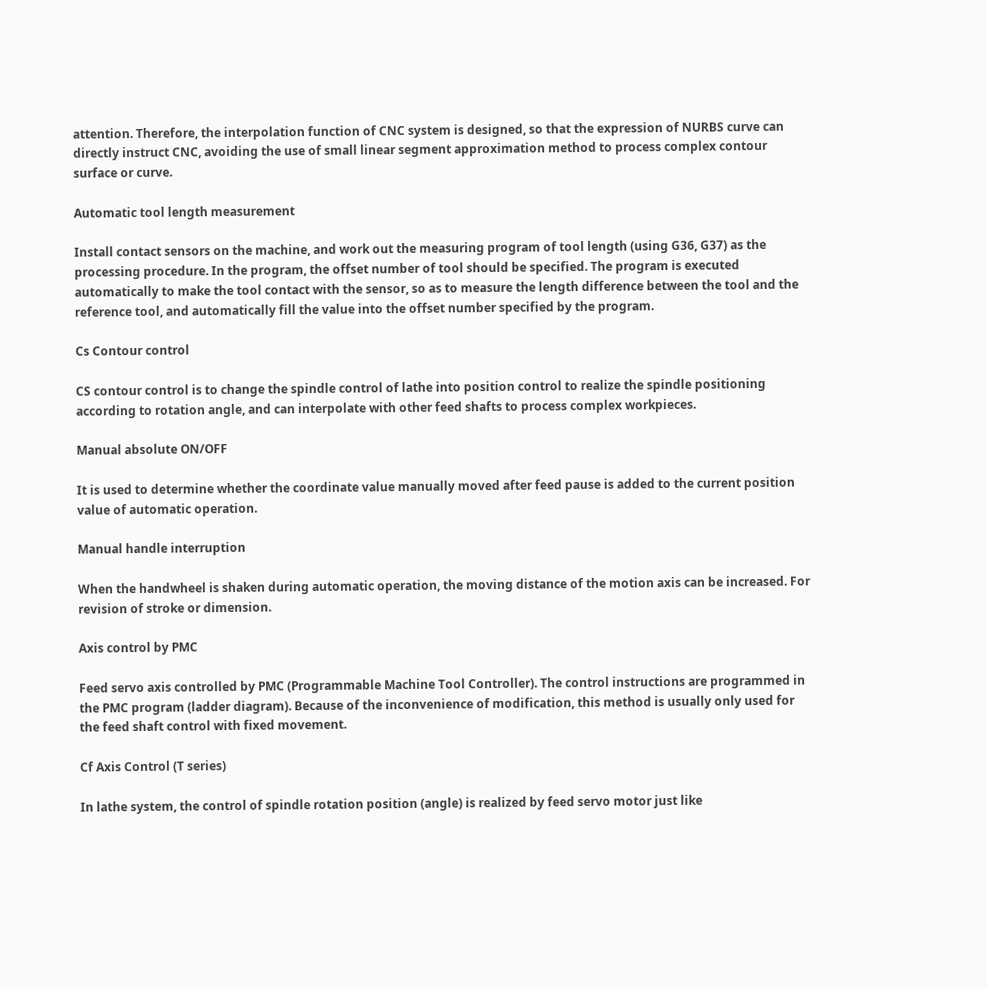attention. Therefore, the interpolation function of CNC system is designed, so that the expression of NURBS curve can directly instruct CNC, avoiding the use of small linear segment approximation method to process complex contour surface or curve.

Automatic tool length measurement

Install contact sensors on the machine, and work out the measuring program of tool length (using G36, G37) as the processing procedure. In the program, the offset number of tool should be specified. The program is executed automatically to make the tool contact with the sensor, so as to measure the length difference between the tool and the reference tool, and automatically fill the value into the offset number specified by the program.

Cs Contour control

CS contour control is to change the spindle control of lathe into position control to realize the spindle positioning according to rotation angle, and can interpolate with other feed shafts to process complex workpieces.

Manual absolute ON/OFF

It is used to determine whether the coordinate value manually moved after feed pause is added to the current position value of automatic operation.

Manual handle interruption

When the handwheel is shaken during automatic operation, the moving distance of the motion axis can be increased. For revision of stroke or dimension.

Axis control by PMC

Feed servo axis controlled by PMC (Programmable Machine Tool Controller). The control instructions are programmed in the PMC program (ladder diagram). Because of the inconvenience of modification, this method is usually only used for the feed shaft control with fixed movement.

Cf Axis Control (T series)

In lathe system, the control of spindle rotation position (angle) is realized by feed servo motor just like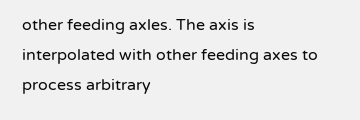other feeding axles. The axis is interpolated with other feeding axes to process arbitrary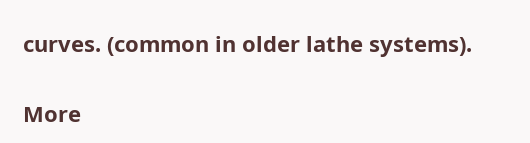curves. (common in older lathe systems).

More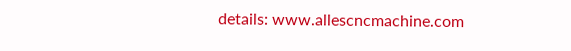details: www.allescncmachine.com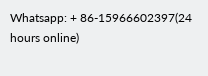Whatsapp: + 86-15966602397(24 hours online)